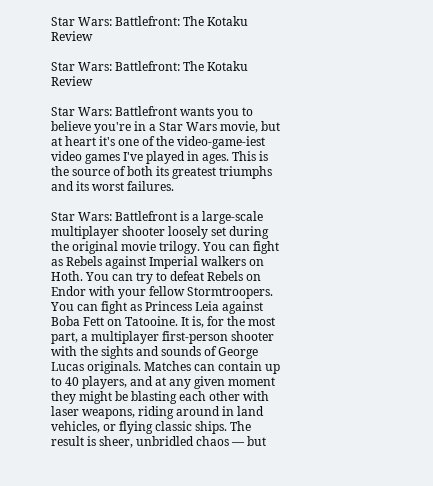Star Wars: Battlefront: The Kotaku Review

Star Wars: Battlefront: The Kotaku Review

Star Wars: Battlefront wants you to believe you're in a Star Wars movie, but at heart it's one of the video-game-iest video games I've played in ages. This is the source of both its greatest triumphs and its worst failures.

Star Wars: Battlefront is a large-scale multiplayer shooter loosely set during the original movie trilogy. You can fight as Rebels against Imperial walkers on Hoth. You can try to defeat Rebels on Endor with your fellow Stormtroopers. You can fight as Princess Leia against Boba Fett on Tatooine. It is, for the most part, a multiplayer first-person shooter with the sights and sounds of George Lucas originals. Matches can contain up to 40 players, and at any given moment they might be blasting each other with laser weapons, riding around in land vehicles, or flying classic ships. The result is sheer, unbridled chaos — but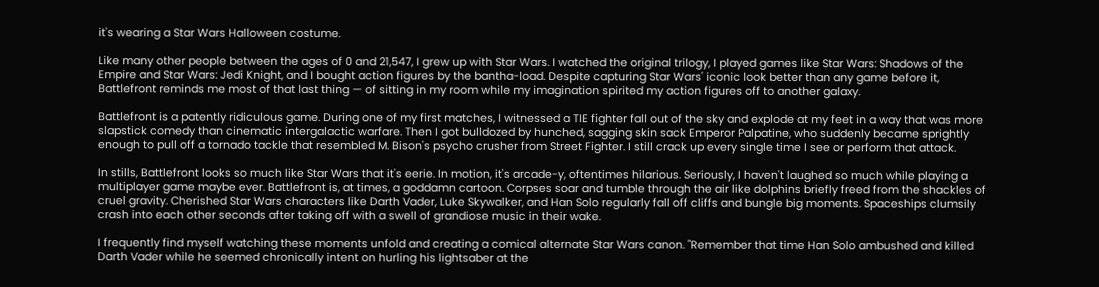it's wearing a Star Wars Halloween costume.

Like many other people between the ages of 0 and 21,547, I grew up with Star Wars. I watched the original trilogy, I played games like Star Wars: Shadows of the Empire and Star Wars: Jedi Knight, and I bought action figures by the bantha-load. Despite capturing Star Wars' iconic look better than any game before it, Battlefront reminds me most of that last thing — of sitting in my room while my imagination spirited my action figures off to another galaxy.

Battlefront is a patently ridiculous game. During one of my first matches, I witnessed a TIE fighter fall out of the sky and explode at my feet in a way that was more slapstick comedy than cinematic intergalactic warfare. Then I got bulldozed by hunched, sagging skin sack Emperor Palpatine, who suddenly became sprightly enough to pull off a tornado tackle that resembled M. Bison's psycho crusher from Street Fighter. I still crack up every single time I see or perform that attack.

In stills, Battlefront looks so much like Star Wars that it's eerie. In motion, it's arcade-y, oftentimes hilarious. Seriously, I haven't laughed so much while playing a multiplayer game maybe ever. Battlefront is, at times, a goddamn cartoon. Corpses soar and tumble through the air like dolphins briefly freed from the shackles of cruel gravity. Cherished Star Wars characters like Darth Vader, Luke Skywalker, and Han Solo regularly fall off cliffs and bungle big moments. Spaceships clumsily crash into each other seconds after taking off with a swell of grandiose music in their wake.

I frequently find myself watching these moments unfold and creating a comical alternate Star Wars canon. "Remember that time Han Solo ambushed and killed Darth Vader while he seemed chronically intent on hurling his lightsaber at the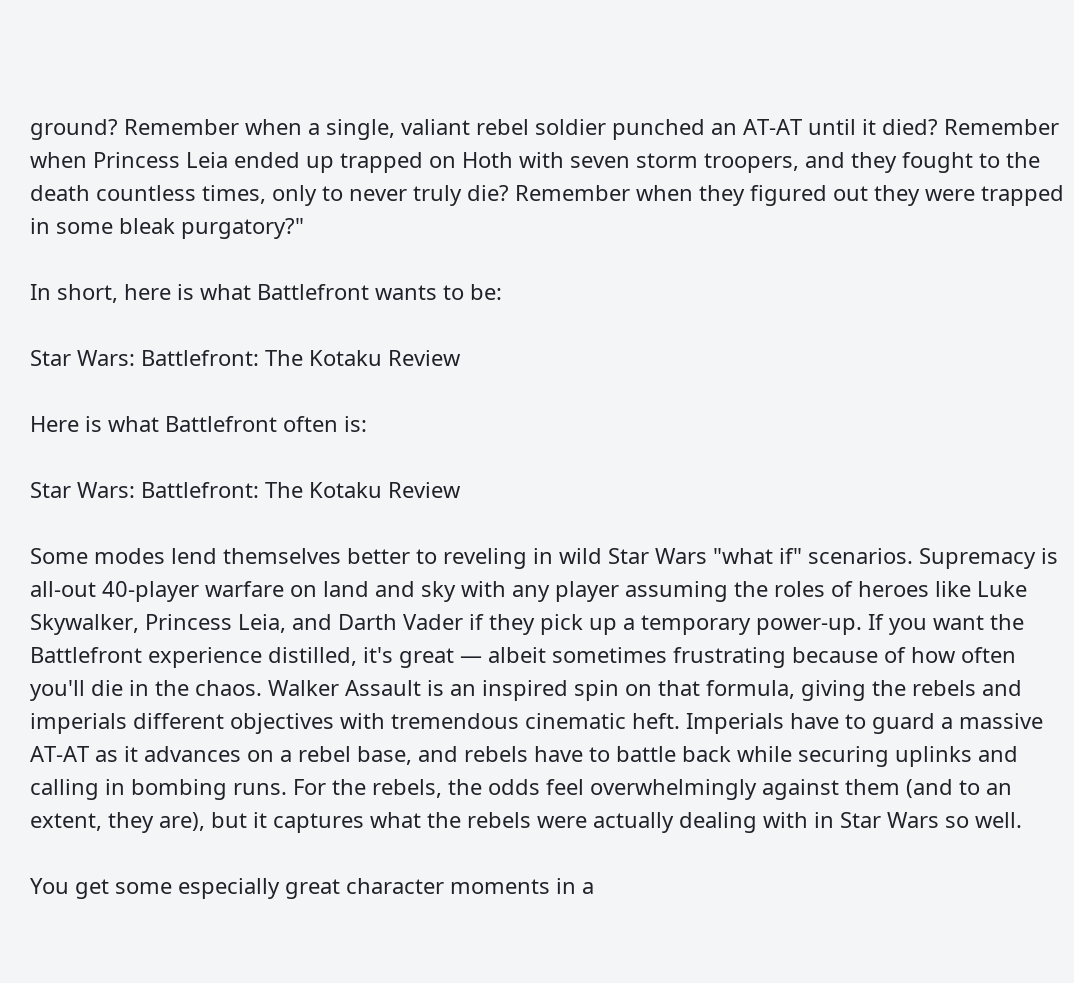ground? Remember when a single, valiant rebel soldier punched an AT-AT until it died? Remember when Princess Leia ended up trapped on Hoth with seven storm troopers, and they fought to the death countless times, only to never truly die? Remember when they figured out they were trapped in some bleak purgatory?"

In short, here is what Battlefront wants to be:

Star Wars: Battlefront: The Kotaku Review

Here is what Battlefront often is:

Star Wars: Battlefront: The Kotaku Review

Some modes lend themselves better to reveling in wild Star Wars "what if" scenarios. Supremacy is all-out 40-player warfare on land and sky with any player assuming the roles of heroes like Luke Skywalker, Princess Leia, and Darth Vader if they pick up a temporary power-up. If you want the Battlefront experience distilled, it's great — albeit sometimes frustrating because of how often you'll die in the chaos. Walker Assault is an inspired spin on that formula, giving the rebels and imperials different objectives with tremendous cinematic heft. Imperials have to guard a massive AT-AT as it advances on a rebel base, and rebels have to battle back while securing uplinks and calling in bombing runs. For the rebels, the odds feel overwhelmingly against them (and to an extent, they are), but it captures what the rebels were actually dealing with in Star Wars so well.

You get some especially great character moments in a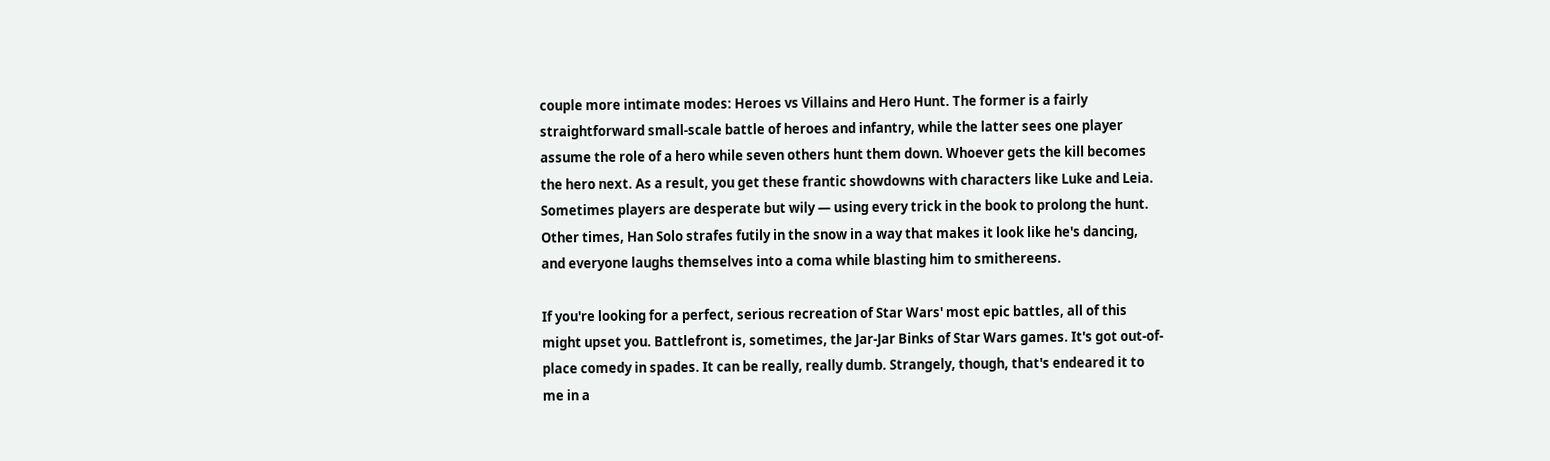couple more intimate modes: Heroes vs Villains and Hero Hunt. The former is a fairly straightforward small-scale battle of heroes and infantry, while the latter sees one player assume the role of a hero while seven others hunt them down. Whoever gets the kill becomes the hero next. As a result, you get these frantic showdowns with characters like Luke and Leia. Sometimes players are desperate but wily — using every trick in the book to prolong the hunt. Other times, Han Solo strafes futily in the snow in a way that makes it look like he's dancing, and everyone laughs themselves into a coma while blasting him to smithereens.

If you're looking for a perfect, serious recreation of Star Wars' most epic battles, all of this might upset you. Battlefront is, sometimes, the Jar-Jar Binks of Star Wars games. It's got out-of-place comedy in spades. It can be really, really dumb. Strangely, though, that's endeared it to me in a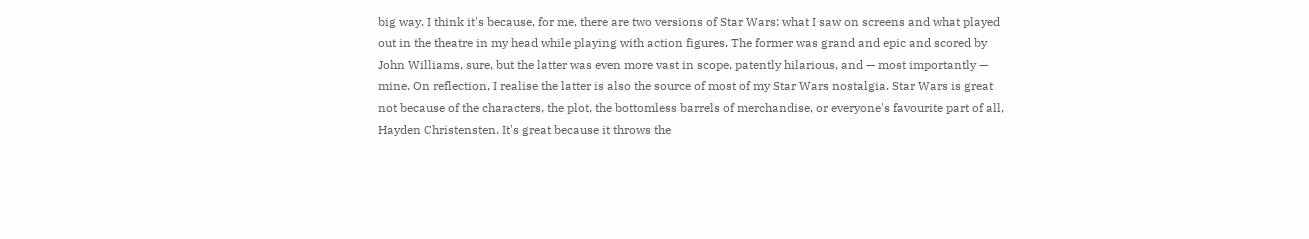big way. I think it's because, for me, there are two versions of Star Wars: what I saw on screens and what played out in the theatre in my head while playing with action figures. The former was grand and epic and scored by John Williams, sure, but the latter was even more vast in scope, patently hilarious, and — most importantly — mine. On reflection, I realise the latter is also the source of most of my Star Wars nostalgia. Star Wars is great not because of the characters, the plot, the bottomless barrels of merchandise, or everyone's favourite part of all, Hayden Christensten. It's great because it throws the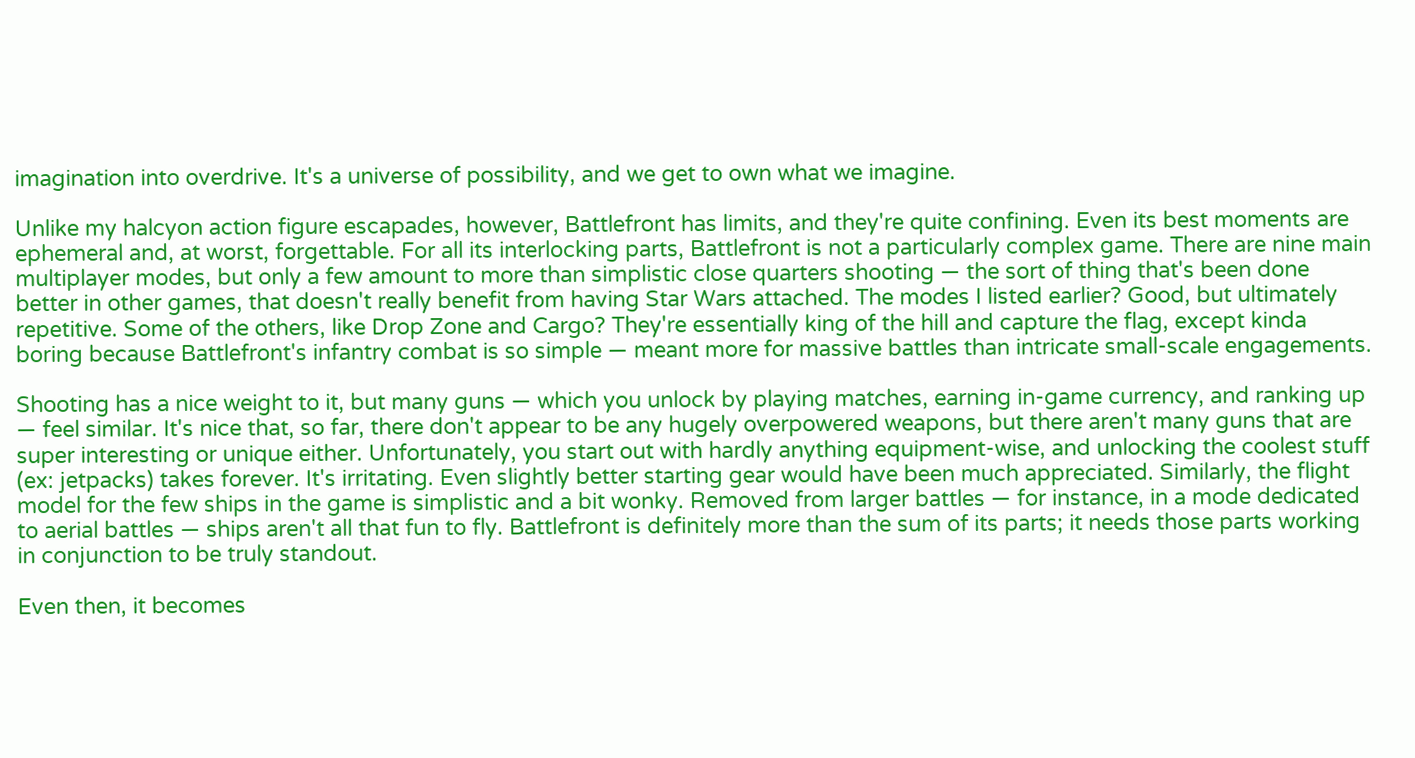imagination into overdrive. It's a universe of possibility, and we get to own what we imagine.

Unlike my halcyon action figure escapades, however, Battlefront has limits, and they're quite confining. Even its best moments are ephemeral and, at worst, forgettable. For all its interlocking parts, Battlefront is not a particularly complex game. There are nine main multiplayer modes, but only a few amount to more than simplistic close quarters shooting — the sort of thing that's been done better in other games, that doesn't really benefit from having Star Wars attached. The modes I listed earlier? Good, but ultimately repetitive. Some of the others, like Drop Zone and Cargo? They're essentially king of the hill and capture the flag, except kinda boring because Battlefront's infantry combat is so simple — meant more for massive battles than intricate small-scale engagements.

Shooting has a nice weight to it, but many guns — which you unlock by playing matches, earning in-game currency, and ranking up — feel similar. It's nice that, so far, there don't appear to be any hugely overpowered weapons, but there aren't many guns that are super interesting or unique either. Unfortunately, you start out with hardly anything equipment-wise, and unlocking the coolest stuff (ex: jetpacks) takes forever. It's irritating. Even slightly better starting gear would have been much appreciated. Similarly, the flight model for the few ships in the game is simplistic and a bit wonky. Removed from larger battles — for instance, in a mode dedicated to aerial battles — ships aren't all that fun to fly. Battlefront is definitely more than the sum of its parts; it needs those parts working in conjunction to be truly standout.

Even then, it becomes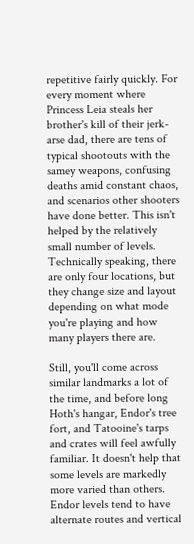repetitive fairly quickly. For every moment where Princess Leia steals her brother's kill of their jerk-arse dad, there are tens of typical shootouts with the samey weapons, confusing deaths amid constant chaos, and scenarios other shooters have done better. This isn't helped by the relatively small number of levels. Technically speaking, there are only four locations, but they change size and layout depending on what mode you're playing and how many players there are.

Still, you'll come across similar landmarks a lot of the time, and before long Hoth's hangar, Endor's tree fort, and Tatooine's tarps and crates will feel awfully familiar. It doesn't help that some levels are markedly more varied than others. Endor levels tend to have alternate routes and vertical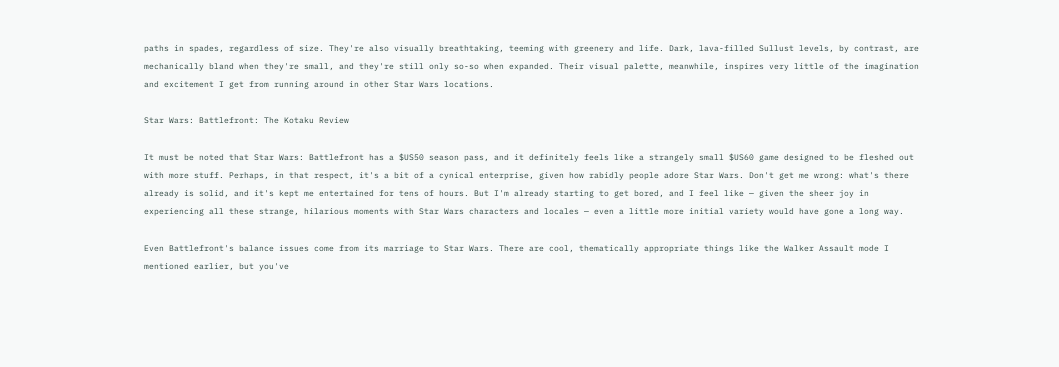paths in spades, regardless of size. They're also visually breathtaking, teeming with greenery and life. Dark, lava-filled Sullust levels, by contrast, are mechanically bland when they're small, and they're still only so-so when expanded. Their visual palette, meanwhile, inspires very little of the imagination and excitement I get from running around in other Star Wars locations.

Star Wars: Battlefront: The Kotaku Review

It must be noted that Star Wars: Battlefront has a $US50 season pass, and it definitely feels like a strangely small $US60 game designed to be fleshed out with more stuff. Perhaps, in that respect, it's a bit of a cynical enterprise, given how rabidly people adore Star Wars. Don't get me wrong: what's there already is solid, and it's kept me entertained for tens of hours. But I'm already starting to get bored, and I feel like — given the sheer joy in experiencing all these strange, hilarious moments with Star Wars characters and locales — even a little more initial variety would have gone a long way.

Even Battlefront's balance issues come from its marriage to Star Wars. There are cool, thematically appropriate things like the Walker Assault mode I mentioned earlier, but you've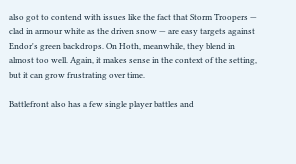also got to contend with issues like the fact that Storm Troopers — clad in armour white as the driven snow — are easy targets against Endor's green backdrops. On Hoth, meanwhile, they blend in almost too well. Again, it makes sense in the context of the setting, but it can grow frustrating over time.

Battlefront also has a few single player battles and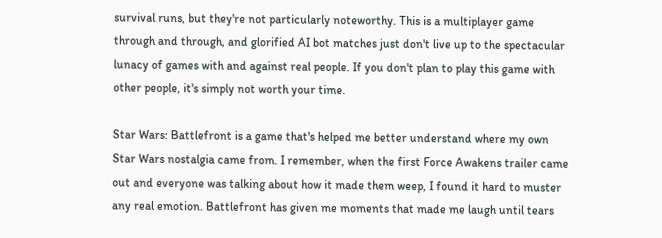survival runs, but they're not particularly noteworthy. This is a multiplayer game through and through, and glorified AI bot matches just don't live up to the spectacular lunacy of games with and against real people. If you don't plan to play this game with other people, it's simply not worth your time.

Star Wars: Battlefront is a game that's helped me better understand where my own Star Wars nostalgia came from. I remember, when the first Force Awakens trailer came out and everyone was talking about how it made them weep, I found it hard to muster any real emotion. Battlefront has given me moments that made me laugh until tears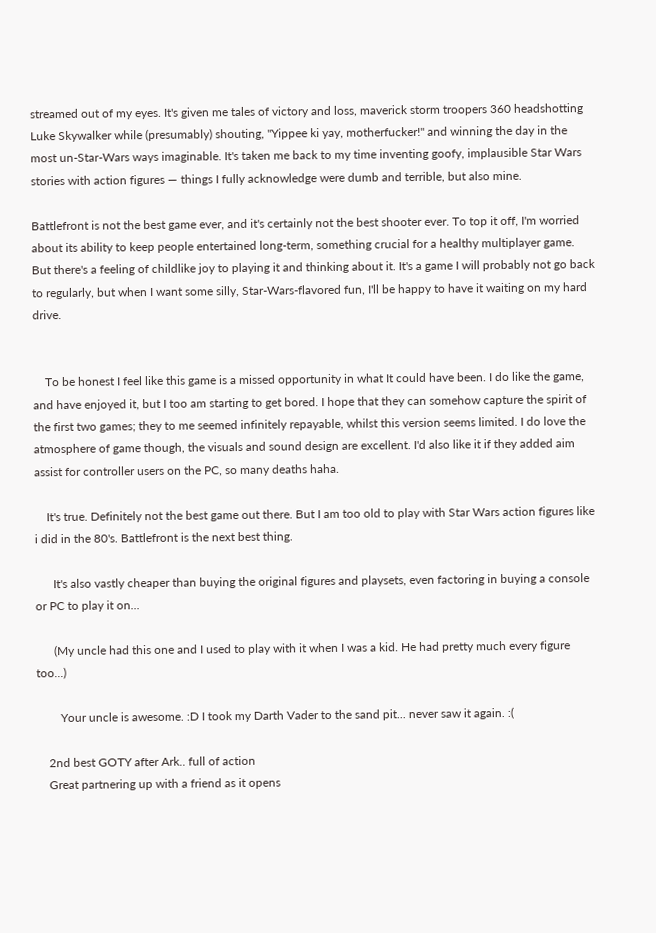streamed out of my eyes. It's given me tales of victory and loss, maverick storm troopers 360 headshotting Luke Skywalker while (presumably) shouting, "Yippee ki yay, motherfucker!" and winning the day in the most un-Star-Wars ways imaginable. It's taken me back to my time inventing goofy, implausible Star Wars stories with action figures — things I fully acknowledge were dumb and terrible, but also mine.

Battlefront is not the best game ever, and it's certainly not the best shooter ever. To top it off, I'm worried about its ability to keep people entertained long-term, something crucial for a healthy multiplayer game. But there's a feeling of childlike joy to playing it and thinking about it. It's a game I will probably not go back to regularly, but when I want some silly, Star-Wars-flavored fun, I'll be happy to have it waiting on my hard drive.


    To be honest I feel like this game is a missed opportunity in what It could have been. I do like the game, and have enjoyed it, but I too am starting to get bored. I hope that they can somehow capture the spirit of the first two games; they to me seemed infinitely repayable, whilst this version seems limited. I do love the atmosphere of game though, the visuals and sound design are excellent. I'd also like it if they added aim assist for controller users on the PC, so many deaths haha.

    It's true. Definitely not the best game out there. But I am too old to play with Star Wars action figures like i did in the 80's. Battlefront is the next best thing.

      It's also vastly cheaper than buying the original figures and playsets, even factoring in buying a console or PC to play it on...

      (My uncle had this one and I used to play with it when I was a kid. He had pretty much every figure too...)

        Your uncle is awesome. :D I took my Darth Vader to the sand pit... never saw it again. :(

    2nd best GOTY after Ark.. full of action
    Great partnering up with a friend as it opens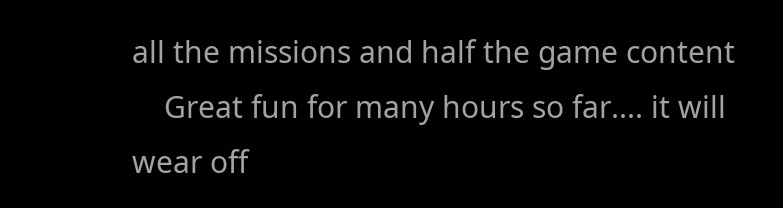all the missions and half the game content
    Great fun for many hours so far.... it will wear off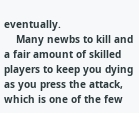eventually.
    Many newbs to kill and a fair amount of skilled players to keep you dying as you press the attack, which is one of the few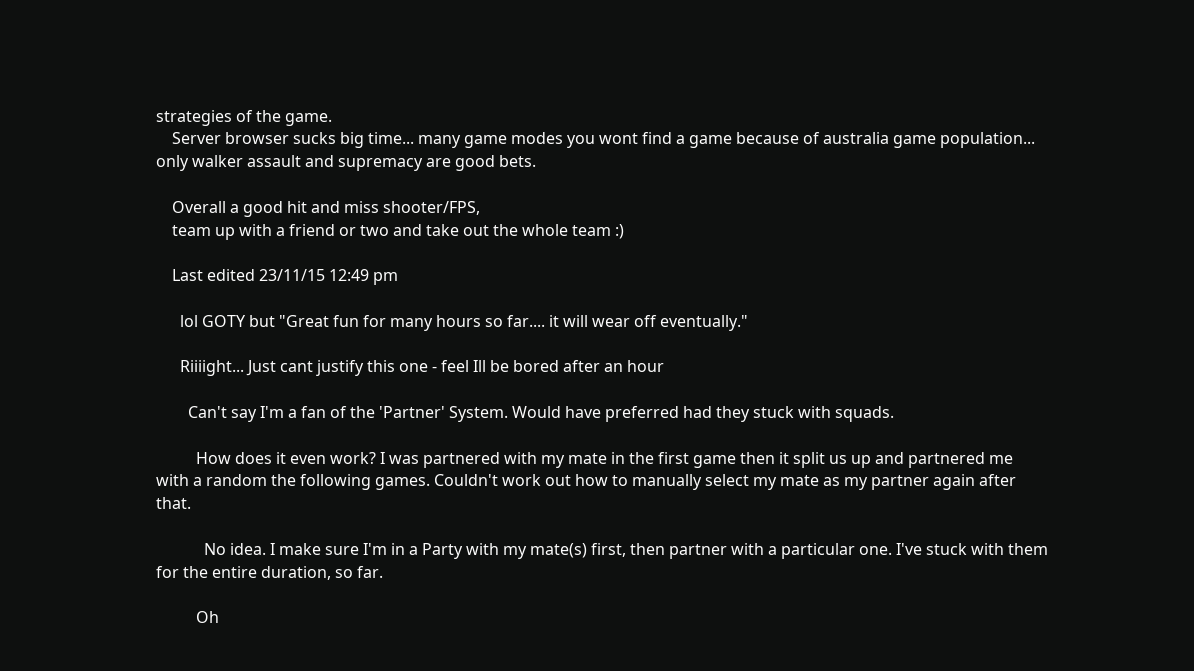strategies of the game.
    Server browser sucks big time... many game modes you wont find a game because of australia game population... only walker assault and supremacy are good bets.

    Overall a good hit and miss shooter/FPS,
    team up with a friend or two and take out the whole team :)

    Last edited 23/11/15 12:49 pm

      lol GOTY but "Great fun for many hours so far.... it will wear off eventually."

      Riiiight... Just cant justify this one - feel Ill be bored after an hour

        Can't say I'm a fan of the 'Partner' System. Would have preferred had they stuck with squads.

          How does it even work? I was partnered with my mate in the first game then it split us up and partnered me with a random the following games. Couldn't work out how to manually select my mate as my partner again after that.

            No idea. I make sure I'm in a Party with my mate(s) first, then partner with a particular one. I've stuck with them for the entire duration, so far.

          Oh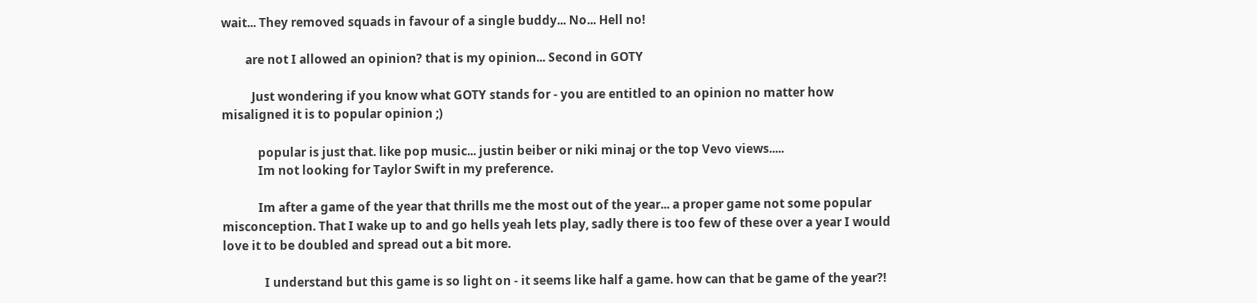wait... They removed squads in favour of a single buddy... No... Hell no!

        are not I allowed an opinion? that is my opinion... Second in GOTY

          Just wondering if you know what GOTY stands for - you are entitled to an opinion no matter how misaligned it is to popular opinion ;)

            popular is just that. like pop music... justin beiber or niki minaj or the top Vevo views.....
            Im not looking for Taylor Swift in my preference.

            Im after a game of the year that thrills me the most out of the year... a proper game not some popular misconception. That I wake up to and go hells yeah lets play, sadly there is too few of these over a year I would love it to be doubled and spread out a bit more.

              I understand but this game is so light on - it seems like half a game. how can that be game of the year?!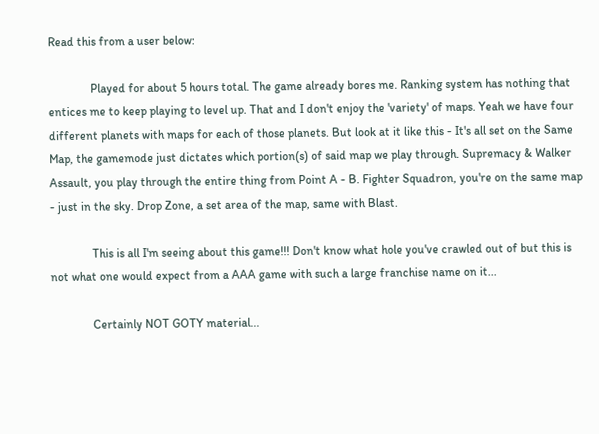Read this from a user below:

              Played for about 5 hours total. The game already bores me. Ranking system has nothing that entices me to keep playing to level up. That and I don't enjoy the 'variety' of maps. Yeah we have four different planets with maps for each of those planets. But look at it like this - It's all set on the Same Map, the gamemode just dictates which portion(s) of said map we play through. Supremacy & Walker Assault, you play through the entire thing from Point A - B. Fighter Squadron, you're on the same map - just in the sky. Drop Zone, a set area of the map, same with Blast.

              This is all I'm seeing about this game!!! Don't know what hole you've crawled out of but this is not what one would expect from a AAA game with such a large franchise name on it...

              Certainly NOT GOTY material...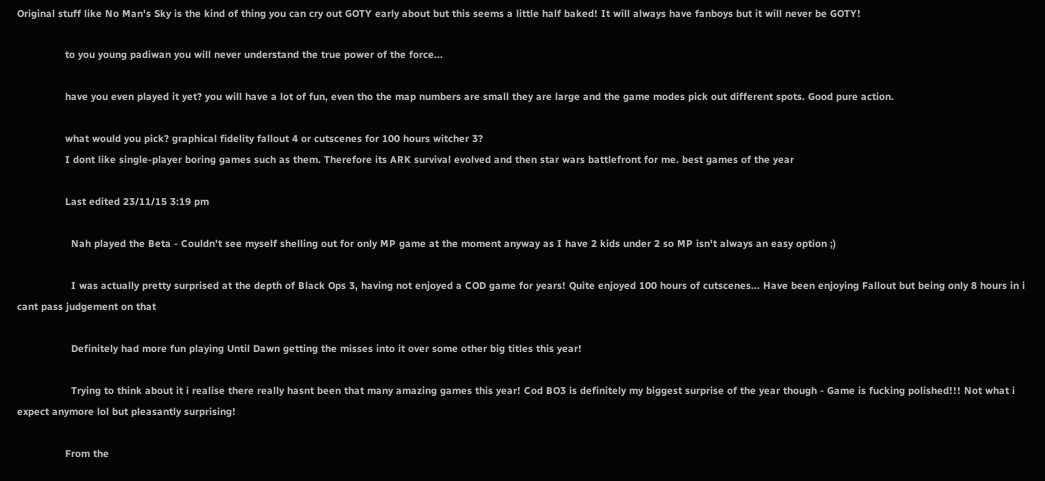Original stuff like No Man's Sky is the kind of thing you can cry out GOTY early about but this seems a little half baked! It will always have fanboys but it will never be GOTY!

                to you young padiwan you will never understand the true power of the force...

                have you even played it yet? you will have a lot of fun, even tho the map numbers are small they are large and the game modes pick out different spots. Good pure action.

                what would you pick? graphical fidelity fallout 4 or cutscenes for 100 hours witcher 3?
                I dont like single-player boring games such as them. Therefore its ARK survival evolved and then star wars battlefront for me. best games of the year

                Last edited 23/11/15 3:19 pm

                  Nah played the Beta - Couldn't see myself shelling out for only MP game at the moment anyway as I have 2 kids under 2 so MP isn't always an easy option ;)

                  I was actually pretty surprised at the depth of Black Ops 3, having not enjoyed a COD game for years! Quite enjoyed 100 hours of cutscenes... Have been enjoying Fallout but being only 8 hours in i cant pass judgement on that

                  Definitely had more fun playing Until Dawn getting the misses into it over some other big titles this year!

                  Trying to think about it i realise there really hasnt been that many amazing games this year! Cod BO3 is definitely my biggest surprise of the year though - Game is fucking polished!!! Not what i expect anymore lol but pleasantly surprising!

                From the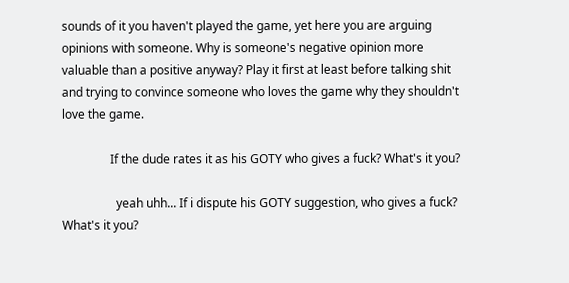sounds of it you haven't played the game, yet here you are arguing opinions with someone. Why is someone's negative opinion more valuable than a positive anyway? Play it first at least before talking shit and trying to convince someone who loves the game why they shouldn't love the game.

                If the dude rates it as his GOTY who gives a fuck? What's it you?

                  yeah uhh... If i dispute his GOTY suggestion, who gives a fuck? What's it you?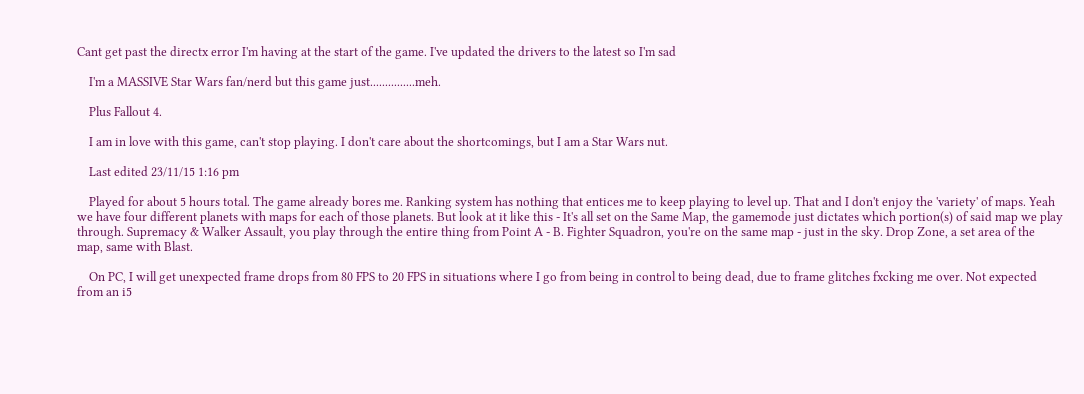Cant get past the directx error I'm having at the start of the game. I've updated the drivers to the latest so I'm sad

    I'm a MASSIVE Star Wars fan/nerd but this game just...............meh.

    Plus Fallout 4.

    I am in love with this game, can't stop playing. I don't care about the shortcomings, but I am a Star Wars nut.

    Last edited 23/11/15 1:16 pm

    Played for about 5 hours total. The game already bores me. Ranking system has nothing that entices me to keep playing to level up. That and I don't enjoy the 'variety' of maps. Yeah we have four different planets with maps for each of those planets. But look at it like this - It's all set on the Same Map, the gamemode just dictates which portion(s) of said map we play through. Supremacy & Walker Assault, you play through the entire thing from Point A - B. Fighter Squadron, you're on the same map - just in the sky. Drop Zone, a set area of the map, same with Blast.

    On PC, I will get unexpected frame drops from 80 FPS to 20 FPS in situations where I go from being in control to being dead, due to frame glitches fxcking me over. Not expected from an i5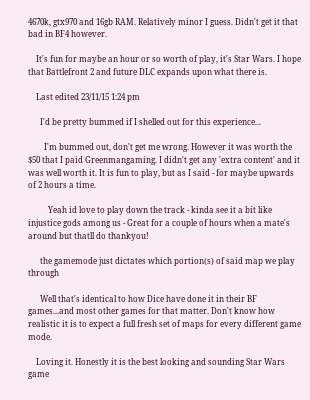4670k, gtx970 and 16gb RAM. Relatively minor I guess. Didn't get it that bad in BF4 however.

    It's fun for maybe an hour or so worth of play, it's Star Wars. I hope that Battlefront 2 and future DLC expands upon what there is.

    Last edited 23/11/15 1:24 pm

      I'd be pretty bummed if I shelled out for this experience...

        I'm bummed out, don't get me wrong. However it was worth the $50 that I paid Greenmangaming. I didn't get any 'extra content' and it was well worth it. It is fun to play, but as I said - for maybe upwards of 2 hours a time.

          Yeah id love to play down the track - kinda see it a bit like injustice gods among us - Great for a couple of hours when a mate's around but thatll do thankyou!

      the gamemode just dictates which portion(s) of said map we play through

      Well that's identical to how Dice have done it in their BF games...and most other games for that matter. Don't know how realistic it is to expect a full fresh set of maps for every different game mode.

    Loving it. Honestly it is the best looking and sounding Star Wars game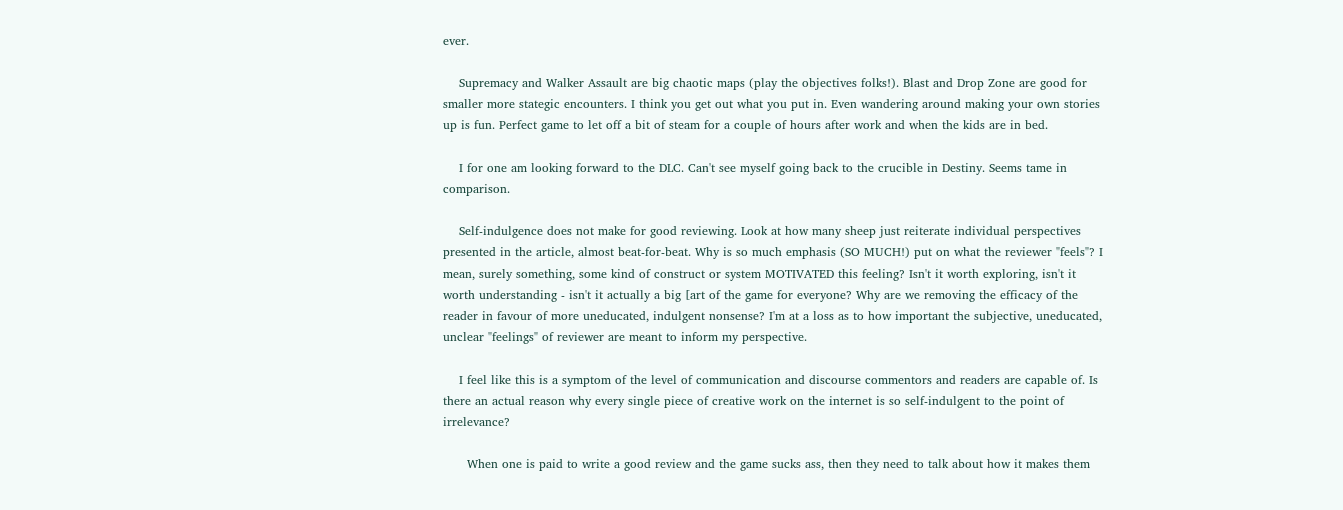ever.

    Supremacy and Walker Assault are big chaotic maps (play the objectives folks!). Blast and Drop Zone are good for smaller more stategic encounters. I think you get out what you put in. Even wandering around making your own stories up is fun. Perfect game to let off a bit of steam for a couple of hours after work and when the kids are in bed.

    I for one am looking forward to the DLC. Can't see myself going back to the crucible in Destiny. Seems tame in comparison.

    Self-indulgence does not make for good reviewing. Look at how many sheep just reiterate individual perspectives presented in the article, almost beat-for-beat. Why is so much emphasis (SO MUCH!) put on what the reviewer "feels"? I mean, surely something, some kind of construct or system MOTIVATED this feeling? Isn't it worth exploring, isn't it worth understanding - isn't it actually a big [art of the game for everyone? Why are we removing the efficacy of the reader in favour of more uneducated, indulgent nonsense? I'm at a loss as to how important the subjective, uneducated, unclear "feelings" of reviewer are meant to inform my perspective.

    I feel like this is a symptom of the level of communication and discourse commentors and readers are capable of. Is there an actual reason why every single piece of creative work on the internet is so self-indulgent to the point of irrelevance?

      When one is paid to write a good review and the game sucks ass, then they need to talk about how it makes them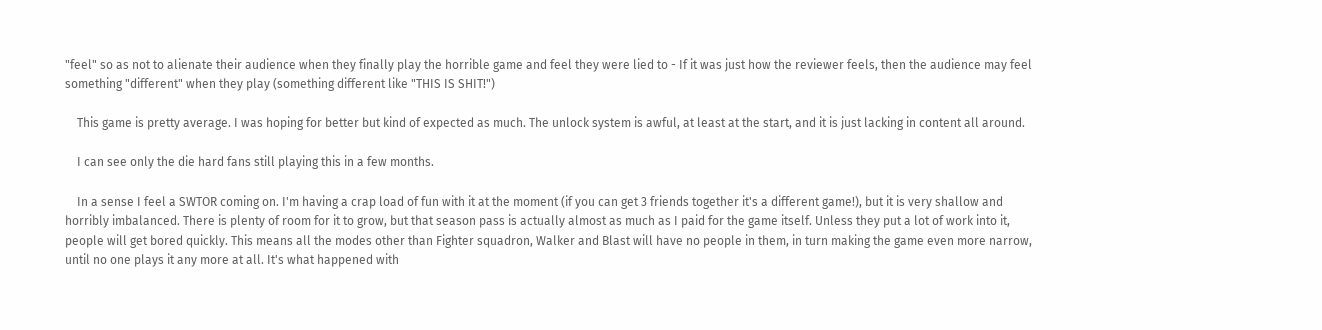"feel" so as not to alienate their audience when they finally play the horrible game and feel they were lied to - If it was just how the reviewer feels, then the audience may feel something "different" when they play (something different like "THIS IS SHIT!")

    This game is pretty average. I was hoping for better but kind of expected as much. The unlock system is awful, at least at the start, and it is just lacking in content all around.

    I can see only the die hard fans still playing this in a few months.

    In a sense I feel a SWTOR coming on. I'm having a crap load of fun with it at the moment (if you can get 3 friends together it's a different game!), but it is very shallow and horribly imbalanced. There is plenty of room for it to grow, but that season pass is actually almost as much as I paid for the game itself. Unless they put a lot of work into it, people will get bored quickly. This means all the modes other than Fighter squadron, Walker and Blast will have no people in them, in turn making the game even more narrow, until no one plays it any more at all. It's what happened with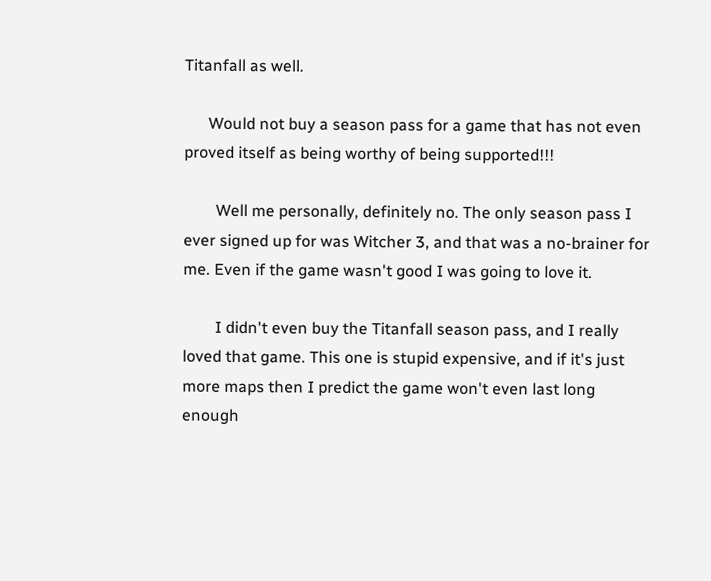Titanfall as well.

      Would not buy a season pass for a game that has not even proved itself as being worthy of being supported!!!

        Well me personally, definitely no. The only season pass I ever signed up for was Witcher 3, and that was a no-brainer for me. Even if the game wasn't good I was going to love it.

        I didn't even buy the Titanfall season pass, and I really loved that game. This one is stupid expensive, and if it's just more maps then I predict the game won't even last long enough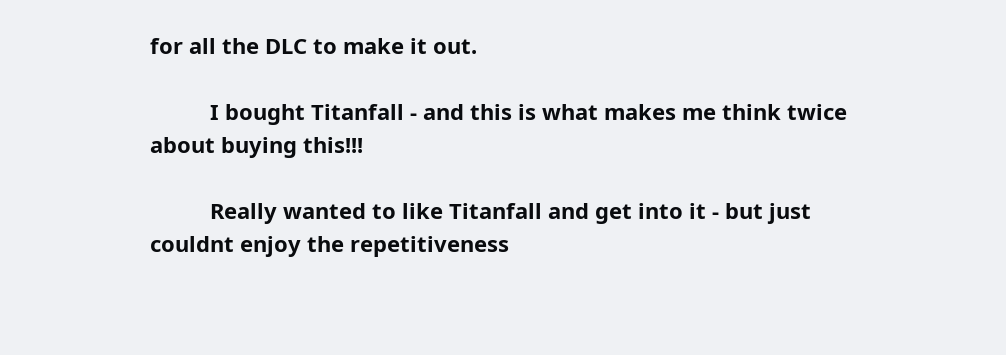for all the DLC to make it out.

          I bought Titanfall - and this is what makes me think twice about buying this!!!

          Really wanted to like Titanfall and get into it - but just couldnt enjoy the repetitiveness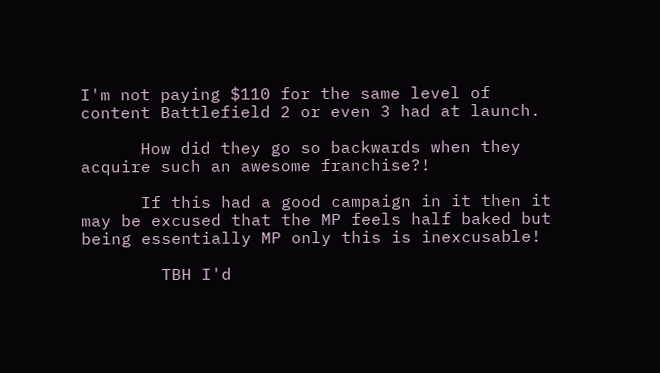I'm not paying $110 for the same level of content Battlefield 2 or even 3 had at launch.

      How did they go so backwards when they acquire such an awesome franchise?!

      If this had a good campaign in it then it may be excused that the MP feels half baked but being essentially MP only this is inexcusable!

        TBH I'd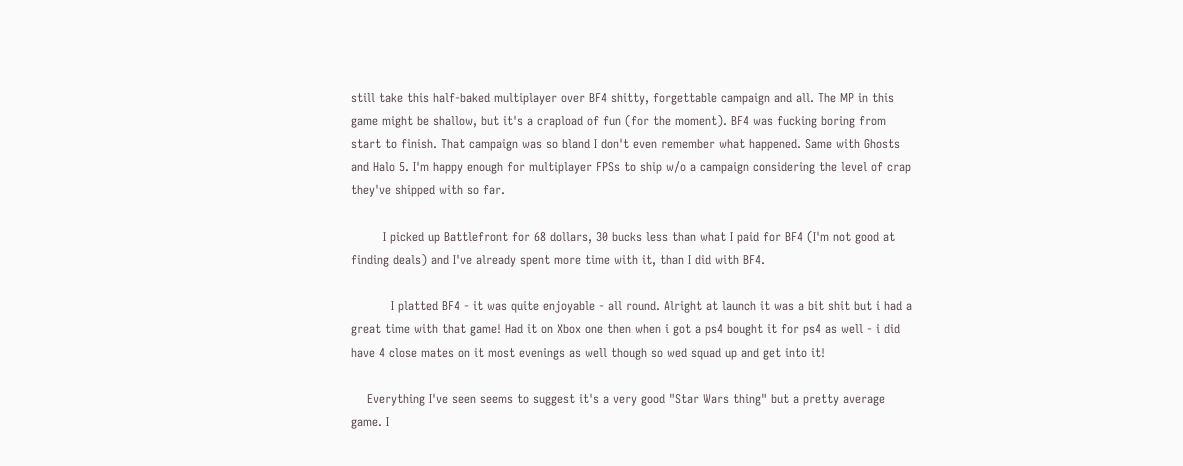still take this half-baked multiplayer over BF4 shitty, forgettable campaign and all. The MP in this game might be shallow, but it's a crapload of fun (for the moment). BF4 was fucking boring from start to finish. That campaign was so bland I don't even remember what happened. Same with Ghosts and Halo 5. I'm happy enough for multiplayer FPSs to ship w/o a campaign considering the level of crap they've shipped with so far.

        I picked up Battlefront for 68 dollars, 30 bucks less than what I paid for BF4 (I'm not good at finding deals) and I've already spent more time with it, than I did with BF4.

          I platted BF4 - it was quite enjoyable - all round. Alright at launch it was a bit shit but i had a great time with that game! Had it on Xbox one then when i got a ps4 bought it for ps4 as well - i did have 4 close mates on it most evenings as well though so wed squad up and get into it!

    Everything I've seen seems to suggest it's a very good "Star Wars thing" but a pretty average game. I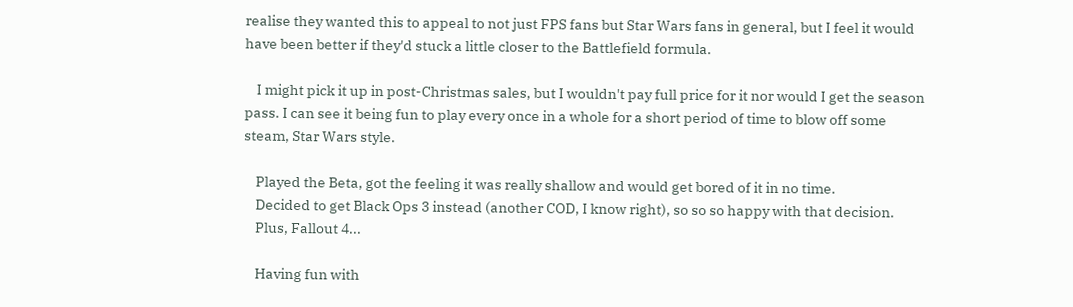realise they wanted this to appeal to not just FPS fans but Star Wars fans in general, but I feel it would have been better if they'd stuck a little closer to the Battlefield formula.

    I might pick it up in post-Christmas sales, but I wouldn't pay full price for it nor would I get the season pass. I can see it being fun to play every once in a whole for a short period of time to blow off some steam, Star Wars style.

    Played the Beta, got the feeling it was really shallow and would get bored of it in no time.
    Decided to get Black Ops 3 instead (another COD, I know right), so so so happy with that decision.
    Plus, Fallout 4...

    Having fun with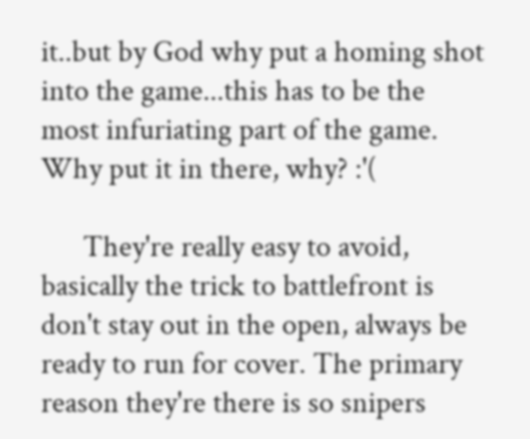it..but by God why put a homing shot into the game...this has to be the most infuriating part of the game. Why put it in there, why? :'(

      They're really easy to avoid, basically the trick to battlefront is don't stay out in the open, always be ready to run for cover. The primary reason they're there is so snipers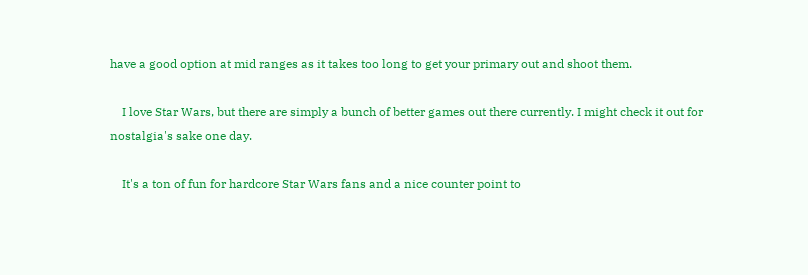have a good option at mid ranges as it takes too long to get your primary out and shoot them.

    I love Star Wars, but there are simply a bunch of better games out there currently. I might check it out for nostalgia's sake one day.

    It's a ton of fun for hardcore Star Wars fans and a nice counter point to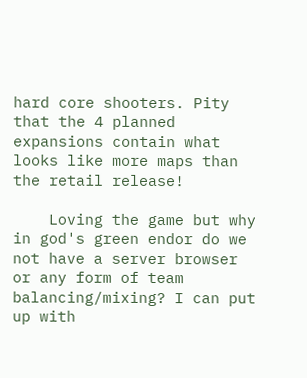hard core shooters. Pity that the 4 planned expansions contain what looks like more maps than the retail release!

    Loving the game but why in god's green endor do we not have a server browser or any form of team balancing/mixing? I can put up with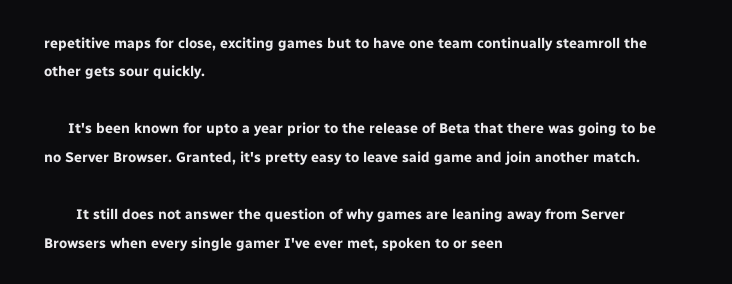repetitive maps for close, exciting games but to have one team continually steamroll the other gets sour quickly.

      It's been known for upto a year prior to the release of Beta that there was going to be no Server Browser. Granted, it's pretty easy to leave said game and join another match.

        It still does not answer the question of why games are leaning away from Server Browsers when every single gamer I've ever met, spoken to or seen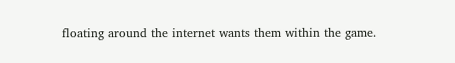floating around the internet wants them within the game.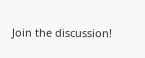Join the discussion!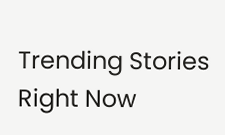Trending Stories Right Now